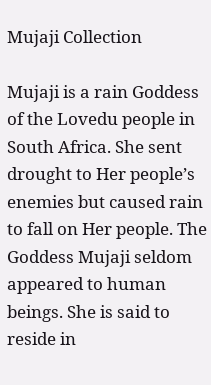Mujaji Collection

Mujaji is a rain Goddess of the Lovedu people in South Africa. She sent drought to Her people’s enemies but caused rain to fall on Her people. The Goddess Mujaji seldom appeared to human beings. She is said to reside in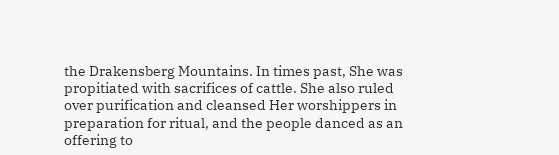the Drakensberg Mountains. In times past, She was propitiated with sacrifices of cattle. She also ruled over purification and cleansed Her worshippers in preparation for ritual, and the people danced as an offering to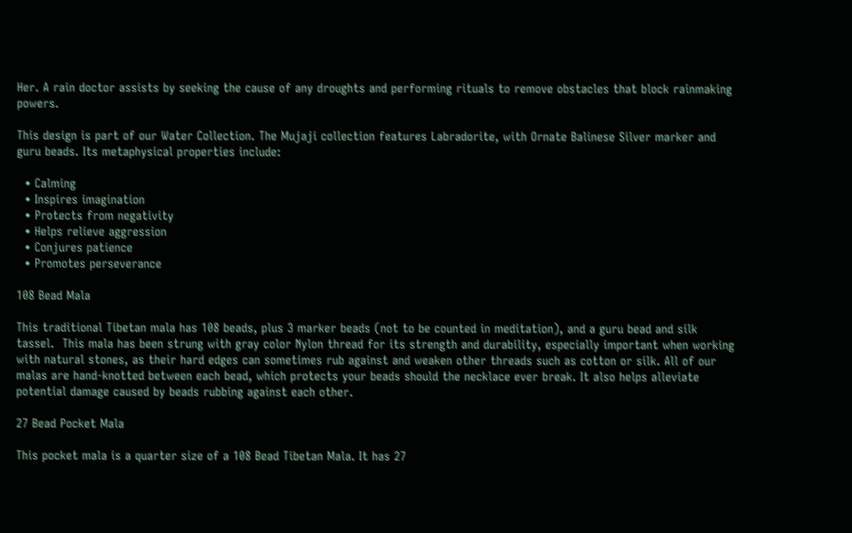Her. A rain doctor assists by seeking the cause of any droughts and performing rituals to remove obstacles that block rainmaking powers.

This design is part of our Water Collection. The Mujaji collection features Labradorite, with Ornate Balinese Silver marker and guru beads. Its metaphysical properties include:

  • Calming
  • Inspires imagination
  • Protects from negativity
  • Helps relieve aggression
  • Conjures patience
  • Promotes perseverance

108 Bead Mala

This traditional Tibetan mala has 108 beads, plus 3 marker beads (not to be counted in meditation), and a guru bead and silk tassel.  This mala has been strung with gray color Nylon thread for its strength and durability, especially important when working with natural stones, as their hard edges can sometimes rub against and weaken other threads such as cotton or silk. All of our malas are hand-knotted between each bead, which protects your beads should the necklace ever break. It also helps alleviate potential damage caused by beads rubbing against each other.

27 Bead Pocket Mala

This pocket mala is a quarter size of a 108 Bead Tibetan Mala. It has 27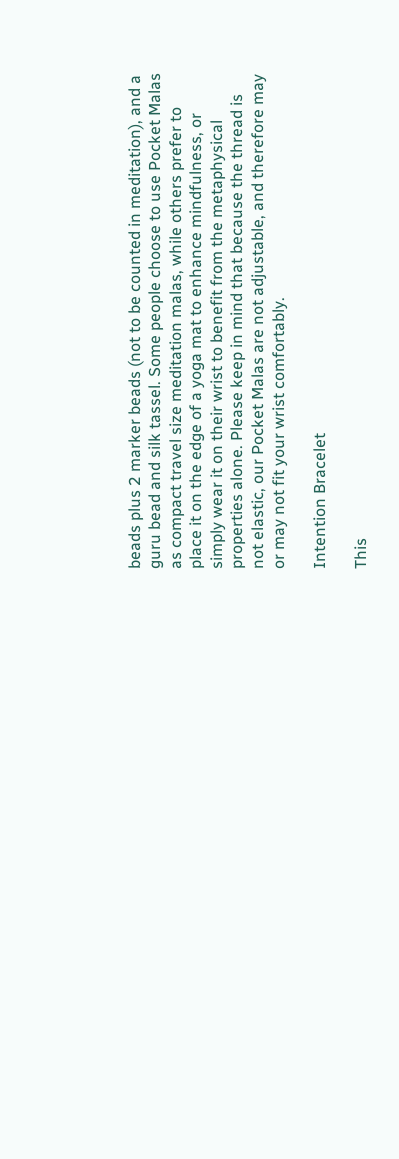beads plus 2 marker beads (not to be counted in meditation), and a guru bead and silk tassel. Some people choose to use Pocket Malas as compact travel size meditation malas, while others prefer to place it on the edge of a yoga mat to enhance mindfulness, or simply wear it on their wrist to benefit from the metaphysical properties alone. Please keep in mind that because the thread is not elastic, our Pocket Malas are not adjustable, and therefore may or may not fit your wrist comfortably.

Intention Bracelet

This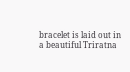bracelet is laid out in a beautiful Triratna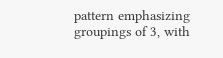pattern emphasizing groupings of 3, with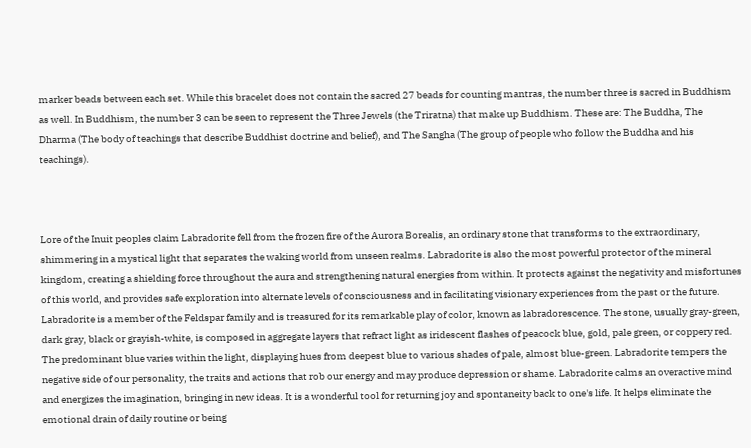marker beads between each set. While this bracelet does not contain the sacred 27 beads for counting mantras, the number three is sacred in Buddhism as well. In Buddhism, the number 3 can be seen to represent the Three Jewels (the Triratna) that make up Buddhism. These are: The Buddha, The Dharma (The body of teachings that describe Buddhist doctrine and belief), and The Sangha (The group of people who follow the Buddha and his teachings).



Lore of the Inuit peoples claim Labradorite fell from the frozen fire of the Aurora Borealis, an ordinary stone that transforms to the extraordinary, shimmering in a mystical light that separates the waking world from unseen realms. Labradorite is also the most powerful protector of the mineral kingdom, creating a shielding force throughout the aura and strengthening natural energies from within. It protects against the negativity and misfortunes of this world, and provides safe exploration into alternate levels of consciousness and in facilitating visionary experiences from the past or the future. Labradorite is a member of the Feldspar family and is treasured for its remarkable play of color, known as labradorescence. The stone, usually gray-green, dark gray, black or grayish-white, is composed in aggregate layers that refract light as iridescent flashes of peacock blue, gold, pale green, or coppery red. The predominant blue varies within the light, displaying hues from deepest blue to various shades of pale, almost blue-green. Labradorite tempers the negative side of our personality, the traits and actions that rob our energy and may produce depression or shame. Labradorite calms an overactive mind and energizes the imagination, bringing in new ideas. It is a wonderful tool for returning joy and spontaneity back to one's life. It helps eliminate the emotional drain of daily routine or being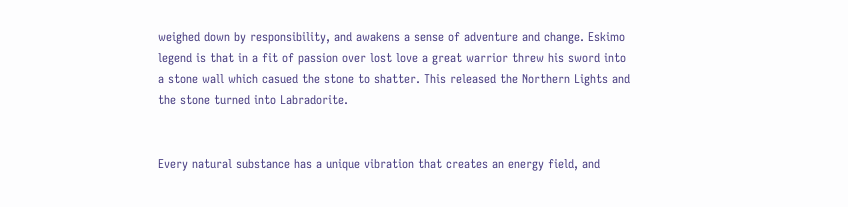weighed down by responsibility, and awakens a sense of adventure and change. Eskimo legend is that in a fit of passion over lost love a great warrior threw his sword into a stone wall which casued the stone to shatter. This released the Northern Lights and the stone turned into Labradorite.


Every natural substance has a unique vibration that creates an energy field, and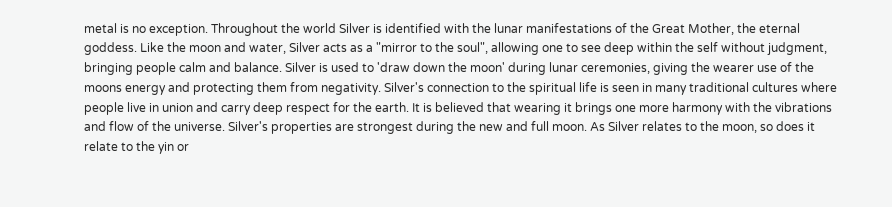metal is no exception. Throughout the world Silver is identified with the lunar manifestations of the Great Mother, the eternal goddess. Like the moon and water, Silver acts as a "mirror to the soul", allowing one to see deep within the self without judgment, bringing people calm and balance. Silver is used to 'draw down the moon' during lunar ceremonies, giving the wearer use of the moons energy and protecting them from negativity. Silver's connection to the spiritual life is seen in many traditional cultures where people live in union and carry deep respect for the earth. It is believed that wearing it brings one more harmony with the vibrations and flow of the universe. Silver's properties are strongest during the new and full moon. As Silver relates to the moon, so does it relate to the yin or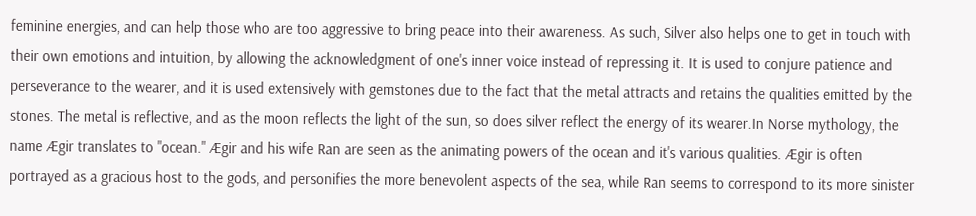feminine energies, and can help those who are too aggressive to bring peace into their awareness. As such, Silver also helps one to get in touch with their own emotions and intuition, by allowing the acknowledgment of one's inner voice instead of repressing it. It is used to conjure patience and perseverance to the wearer, and it is used extensively with gemstones due to the fact that the metal attracts and retains the qualities emitted by the stones. The metal is reflective, and as the moon reflects the light of the sun, so does silver reflect the energy of its wearer.In Norse mythology, the name Ægir translates to "ocean." Ægir and his wife Ran are seen as the animating powers of the ocean and it's various qualities. Ægir is often portrayed as a gracious host to the gods, and personifies the more benevolent aspects of the sea, while Ran seems to correspond to its more sinister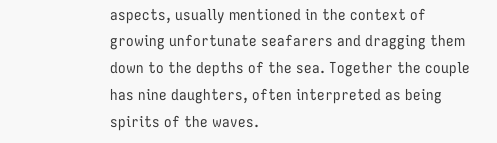aspects, usually mentioned in the context of growing unfortunate seafarers and dragging them down to the depths of the sea. Together the couple has nine daughters, often interpreted as being spirits of the waves.